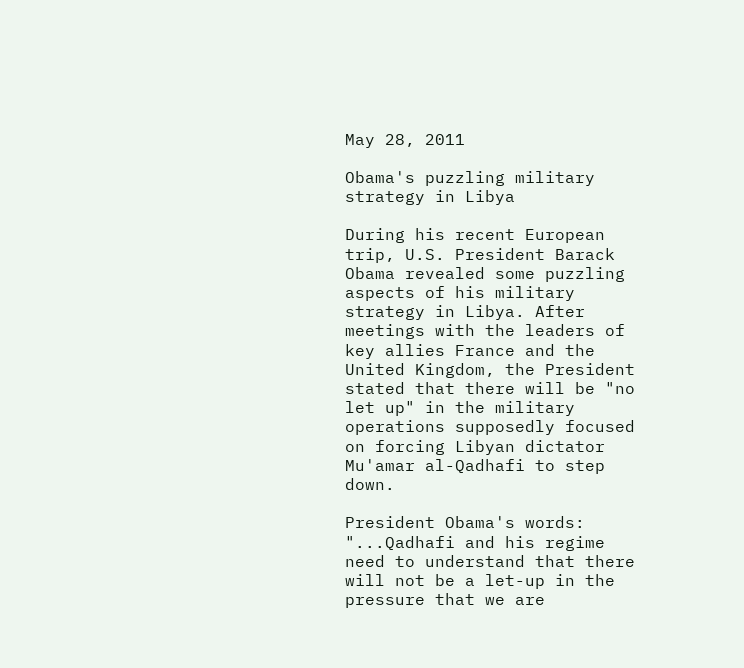May 28, 2011

Obama's puzzling military strategy in Libya

During his recent European trip, U.S. President Barack Obama revealed some puzzling aspects of his military strategy in Libya. After meetings with the leaders of key allies France and the United Kingdom, the President stated that there will be "no let up" in the military operations supposedly focused on forcing Libyan dictator Mu'amar al-Qadhafi to step down.

President Obama's words:
"...Qadhafi and his regime need to understand that there will not be a let-up in the pressure that we are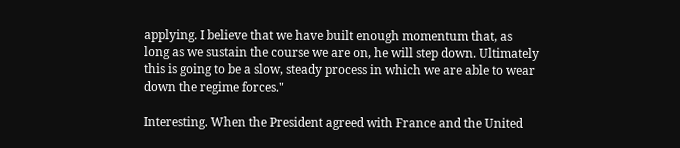applying. I believe that we have built enough momentum that, as long as we sustain the course we are on, he will step down. Ultimately this is going to be a slow, steady process in which we are able to wear down the regime forces."

Interesting. When the President agreed with France and the United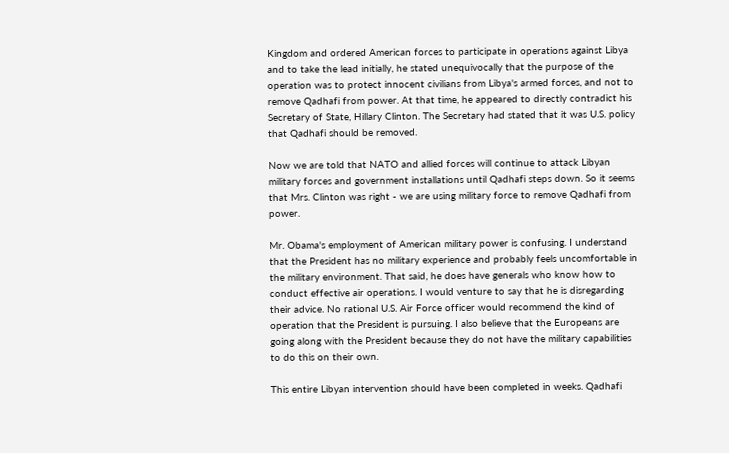Kingdom and ordered American forces to participate in operations against Libya and to take the lead initially, he stated unequivocally that the purpose of the operation was to protect innocent civilians from Libya's armed forces, and not to remove Qadhafi from power. At that time, he appeared to directly contradict his Secretary of State, Hillary Clinton. The Secretary had stated that it was U.S. policy that Qadhafi should be removed.

Now we are told that NATO and allied forces will continue to attack Libyan military forces and government installations until Qadhafi steps down. So it seems that Mrs. Clinton was right - we are using military force to remove Qadhafi from power.

Mr. Obama's employment of American military power is confusing. I understand that the President has no military experience and probably feels uncomfortable in the military environment. That said, he does have generals who know how to conduct effective air operations. I would venture to say that he is disregarding their advice. No rational U.S. Air Force officer would recommend the kind of operation that the President is pursuing. I also believe that the Europeans are going along with the President because they do not have the military capabilities to do this on their own.

This entire Libyan intervention should have been completed in weeks. Qadhafi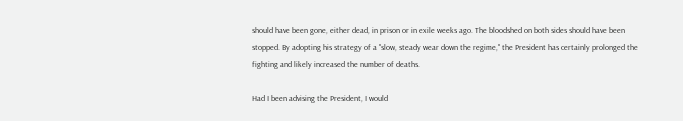should have been gone, either dead, in prison or in exile weeks ago. The bloodshed on both sides should have been stopped. By adopting his strategy of a "slow, steady wear down the regime," the President has certainly prolonged the fighting and likely increased the number of deaths.

Had I been advising the President, I would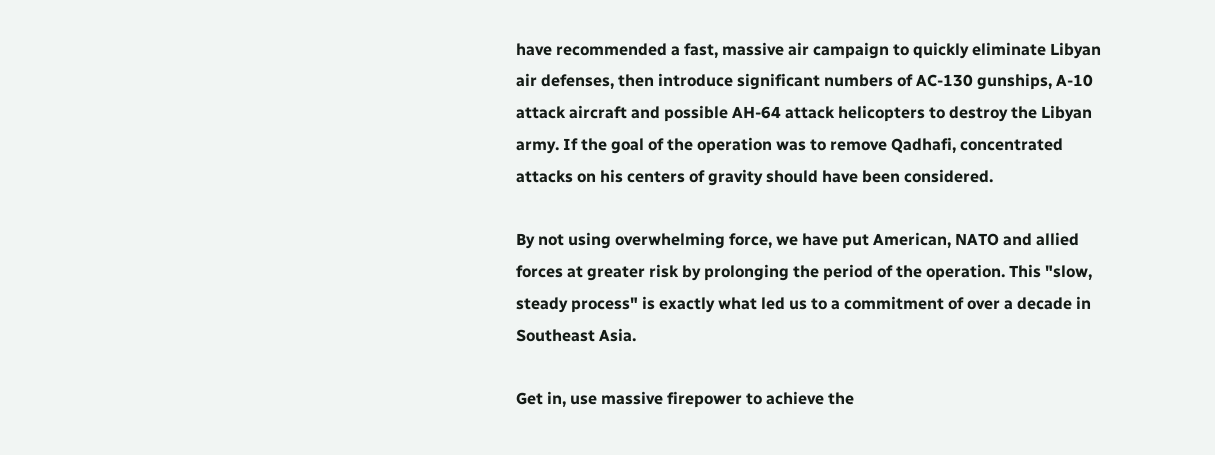have recommended a fast, massive air campaign to quickly eliminate Libyan air defenses, then introduce significant numbers of AC-130 gunships, A-10 attack aircraft and possible AH-64 attack helicopters to destroy the Libyan army. If the goal of the operation was to remove Qadhafi, concentrated attacks on his centers of gravity should have been considered.

By not using overwhelming force, we have put American, NATO and allied forces at greater risk by prolonging the period of the operation. This "slow, steady process" is exactly what led us to a commitment of over a decade in Southeast Asia.

Get in, use massive firepower to achieve the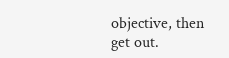objective, then get out.